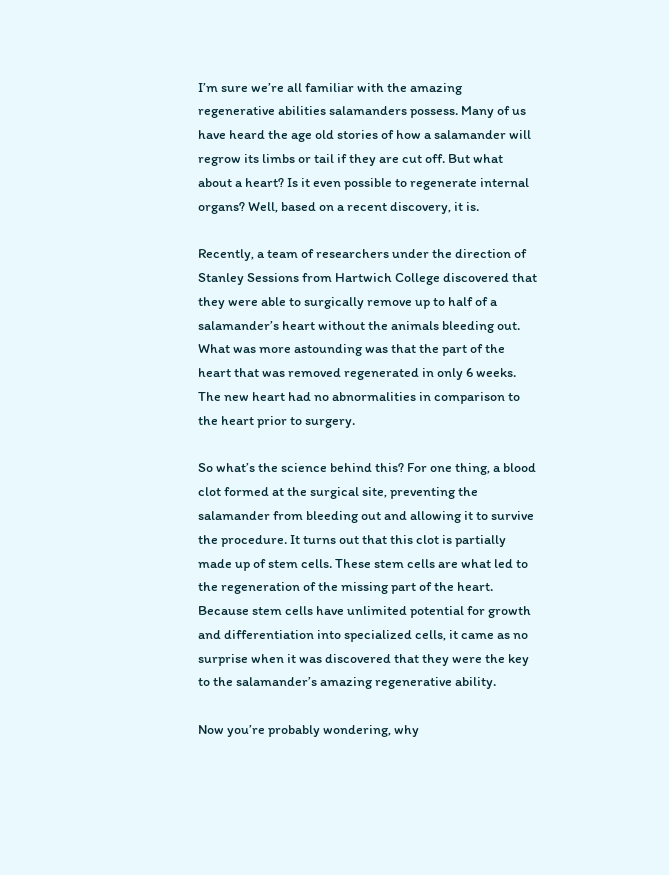I’m sure we’re all familiar with the amazing regenerative abilities salamanders possess. Many of us have heard the age old stories of how a salamander will regrow its limbs or tail if they are cut off. But what about a heart? Is it even possible to regenerate internal organs? Well, based on a recent discovery, it is.

Recently, a team of researchers under the direction of Stanley Sessions from Hartwich College discovered that they were able to surgically remove up to half of a salamander’s heart without the animals bleeding out. What was more astounding was that the part of the heart that was removed regenerated in only 6 weeks. The new heart had no abnormalities in comparison to the heart prior to surgery.

So what’s the science behind this? For one thing, a blood clot formed at the surgical site, preventing the salamander from bleeding out and allowing it to survive the procedure. It turns out that this clot is partially made up of stem cells. These stem cells are what led to the regeneration of the missing part of the heart. Because stem cells have unlimited potential for growth and differentiation into specialized cells, it came as no surprise when it was discovered that they were the key to the salamander’s amazing regenerative ability.

Now you’re probably wondering, why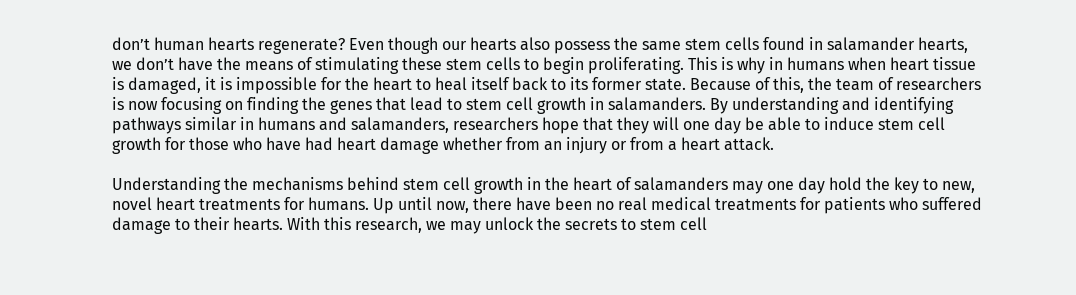don’t human hearts regenerate? Even though our hearts also possess the same stem cells found in salamander hearts, we don’t have the means of stimulating these stem cells to begin proliferating. This is why in humans when heart tissue is damaged, it is impossible for the heart to heal itself back to its former state. Because of this, the team of researchers is now focusing on finding the genes that lead to stem cell growth in salamanders. By understanding and identifying pathways similar in humans and salamanders, researchers hope that they will one day be able to induce stem cell growth for those who have had heart damage whether from an injury or from a heart attack.

Understanding the mechanisms behind stem cell growth in the heart of salamanders may one day hold the key to new, novel heart treatments for humans. Up until now, there have been no real medical treatments for patients who suffered damage to their hearts. With this research, we may unlock the secrets to stem cell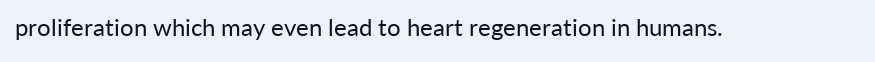proliferation which may even lead to heart regeneration in humans.